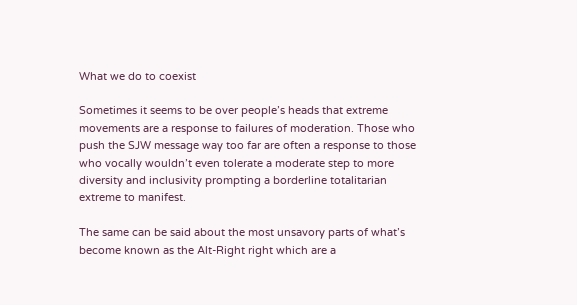What we do to coexist

Sometimes it seems to be over people’s heads that extreme movements are a response to failures of moderation. Those who push the SJW message way too far are often a response to those who vocally wouldn’t even tolerate a moderate step to more diversity and inclusivity prompting a borderline totalitarian extreme to manifest.

The same can be said about the most unsavory parts of what’s become known as the Alt-Right right which are a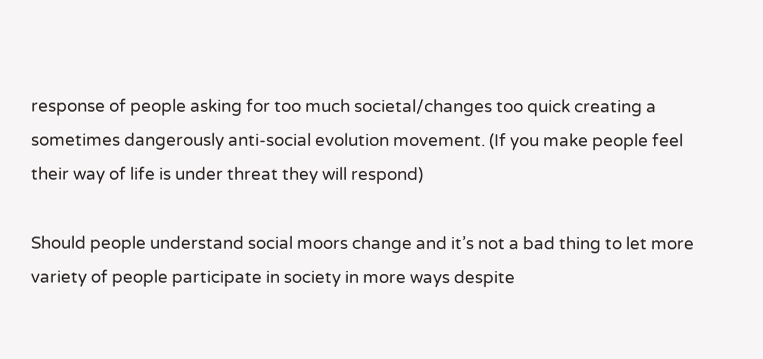response of people asking for too much societal/changes too quick creating a sometimes dangerously anti-social evolution movement. (If you make people feel their way of life is under threat they will respond)

Should people understand social moors change and it’s not a bad thing to let more variety of people participate in society in more ways despite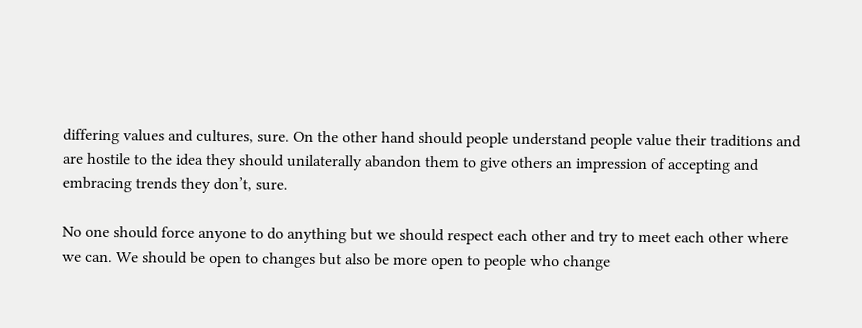differing values and cultures, sure. On the other hand should people understand people value their traditions and are hostile to the idea they should unilaterally abandon them to give others an impression of accepting and embracing trends they don’t, sure.

No one should force anyone to do anything but we should respect each other and try to meet each other where we can. We should be open to changes but also be more open to people who change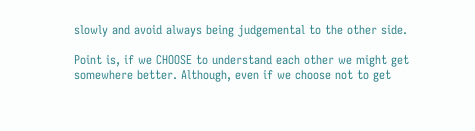slowly and avoid always being judgemental to the other side.

Point is, if we CHOOSE to understand each other we might get somewhere better. Although, even if we choose not to get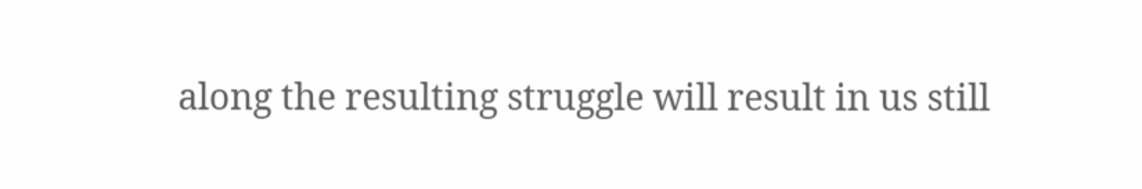along the resulting struggle will result in us still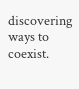discovering ways to coexist.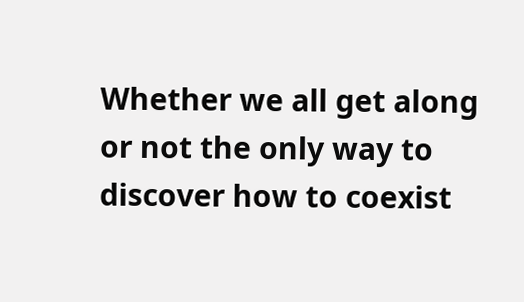Whether we all get along or not the only way to discover how to coexist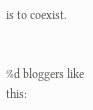is to coexist.


%d bloggers like this: